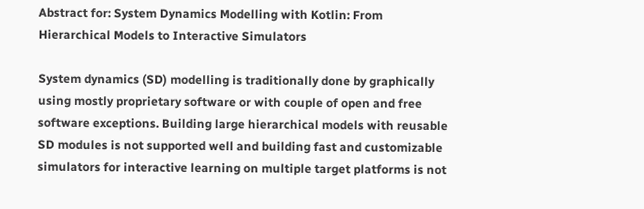Abstract for: System Dynamics Modelling with Kotlin: From Hierarchical Models to Interactive Simulators

System dynamics (SD) modelling is traditionally done by graphically using mostly proprietary software or with couple of open and free software exceptions. Building large hierarchical models with reusable SD modules is not supported well and building fast and customizable simulators for interactive learning on multiple target platforms is not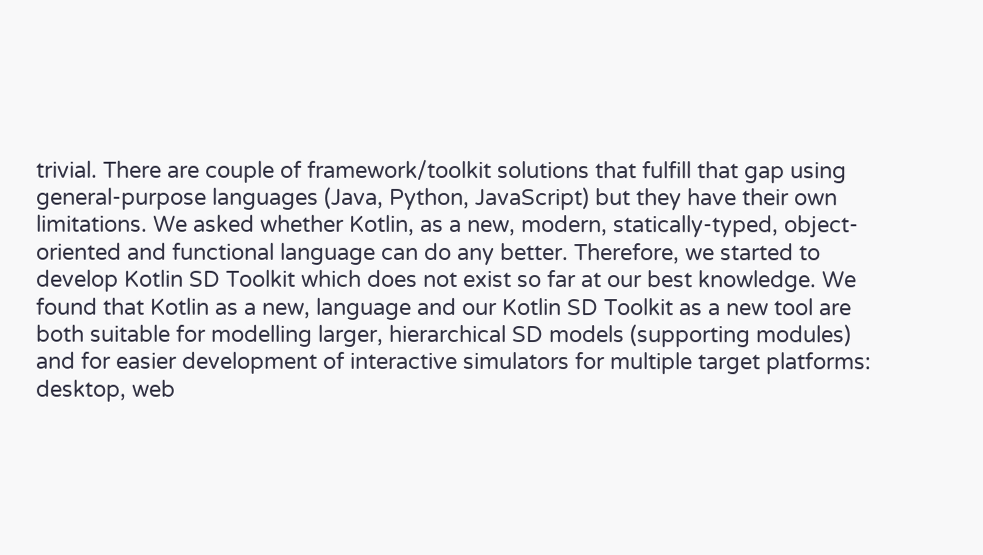trivial. There are couple of framework/toolkit solutions that fulfill that gap using general-purpose languages (Java, Python, JavaScript) but they have their own limitations. We asked whether Kotlin, as a new, modern, statically-typed, object-oriented and functional language can do any better. Therefore, we started to develop Kotlin SD Toolkit which does not exist so far at our best knowledge. We found that Kotlin as a new, language and our Kotlin SD Toolkit as a new tool are both suitable for modelling larger, hierarchical SD models (supporting modules) and for easier development of interactive simulators for multiple target platforms: desktop, web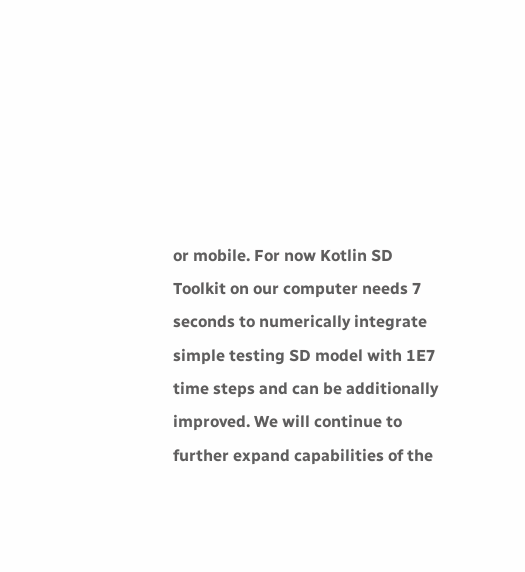or mobile. For now Kotlin SD Toolkit on our computer needs 7 seconds to numerically integrate simple testing SD model with 1E7 time steps and can be additionally improved. We will continue to further expand capabilities of the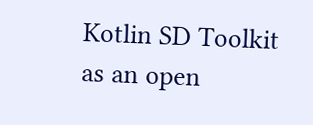Kotlin SD Toolkit as an open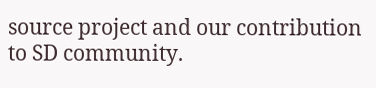source project and our contribution to SD community.